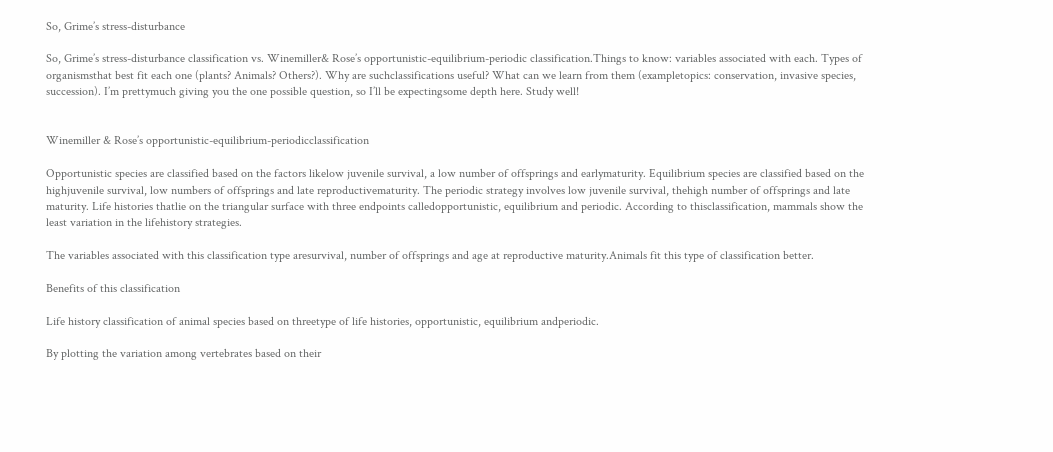So, Grime’s stress-disturbance

So, Grime’s stress-disturbance classification vs. Winemiller& Rose’s opportunistic-equilibrium-periodic classification.Things to know: variables associated with each. Types of organismsthat best fit each one (plants? Animals? Others?). Why are suchclassifications useful? What can we learn from them (exampletopics: conservation, invasive species, succession). I’m prettymuch giving you the one possible question, so I’ll be expectingsome depth here. Study well!


Winemiller & Rose’s opportunistic-equilibrium-periodicclassification

Opportunistic species are classified based on the factors likelow juvenile survival, a low number of offsprings and earlymaturity. Equilibrium species are classified based on the highjuvenile survival, low numbers of offsprings and late reproductivematurity. The periodic strategy involves low juvenile survival, thehigh number of offsprings and late maturity. Life histories thatlie on the triangular surface with three endpoints calledopportunistic, equilibrium and periodic. According to thisclassification, mammals show the least variation in the lifehistory strategies.

The variables associated with this classification type aresurvival, number of offsprings and age at reproductive maturity.Animals fit this type of classification better.

Benefits of this classification

Life history classification of animal species based on threetype of life histories, opportunistic, equilibrium andperiodic.

By plotting the variation among vertebrates based on their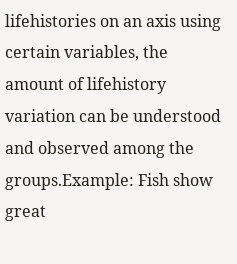lifehistories on an axis using certain variables, the amount of lifehistory variation can be understood and observed among the groups.Example: Fish show great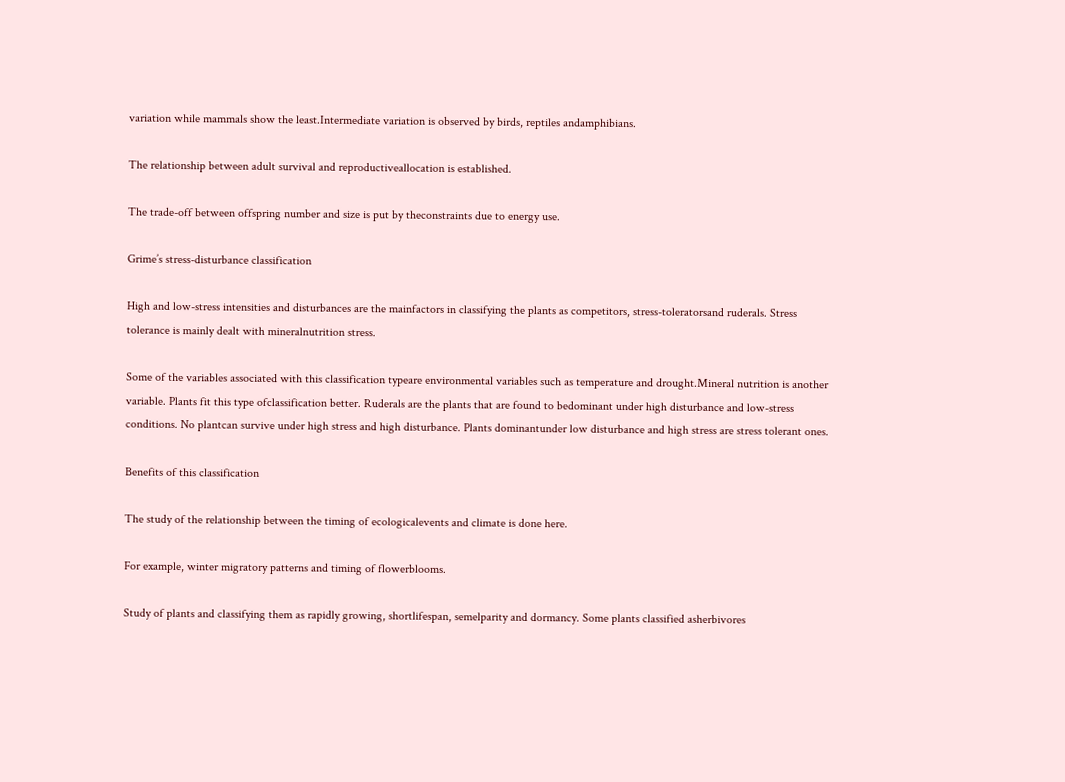variation while mammals show the least.Intermediate variation is observed by birds, reptiles andamphibians.

The relationship between adult survival and reproductiveallocation is established.

The trade-off between offspring number and size is put by theconstraints due to energy use.

Grime’s stress-disturbance classification

High and low-stress intensities and disturbances are the mainfactors in classifying the plants as competitors, stress-toleratorsand ruderals. Stress tolerance is mainly dealt with mineralnutrition stress.

Some of the variables associated with this classification typeare environmental variables such as temperature and drought.Mineral nutrition is another variable. Plants fit this type ofclassification better. Ruderals are the plants that are found to bedominant under high disturbance and low-stress conditions. No plantcan survive under high stress and high disturbance. Plants dominantunder low disturbance and high stress are stress tolerant ones.

Benefits of this classification

The study of the relationship between the timing of ecologicalevents and climate is done here.

For example, winter migratory patterns and timing of flowerblooms.

Study of plants and classifying them as rapidly growing, shortlifespan, semelparity and dormancy. Some plants classified asherbivores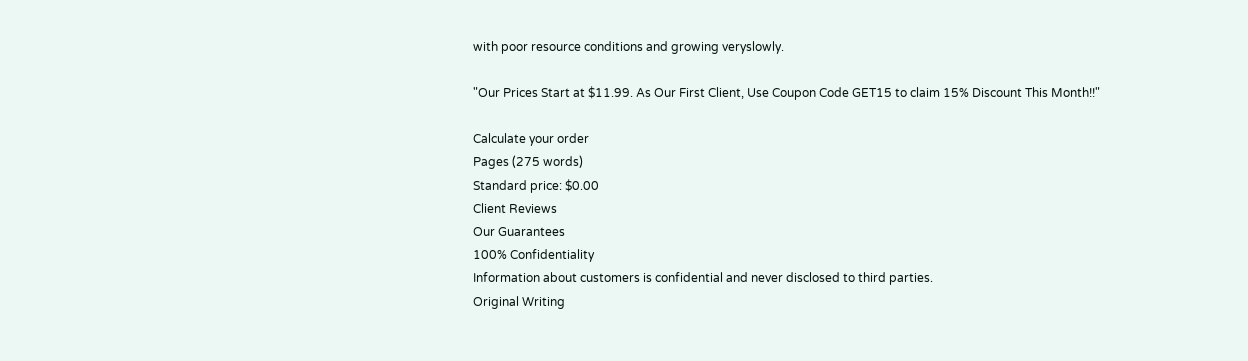with poor resource conditions and growing veryslowly.

"Our Prices Start at $11.99. As Our First Client, Use Coupon Code GET15 to claim 15% Discount This Month!!"

Calculate your order
Pages (275 words)
Standard price: $0.00
Client Reviews
Our Guarantees
100% Confidentiality
Information about customers is confidential and never disclosed to third parties.
Original Writing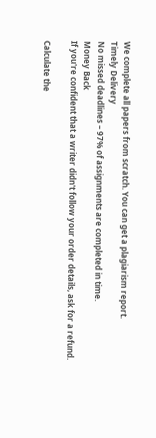We complete all papers from scratch. You can get a plagiarism report.
Timely Delivery
No missed deadlines – 97% of assignments are completed in time.
Money Back
If you're confident that a writer didn't follow your order details, ask for a refund.

Calculate the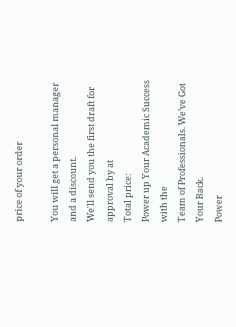price of your order

You will get a personal manager and a discount.
We'll send you the first draft for approval by at
Total price:
Power up Your Academic Success with the
Team of Professionals. We’ve Got Your Back.
Power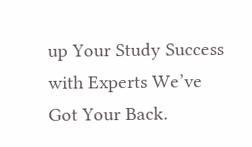up Your Study Success with Experts We’ve Got Your Back.